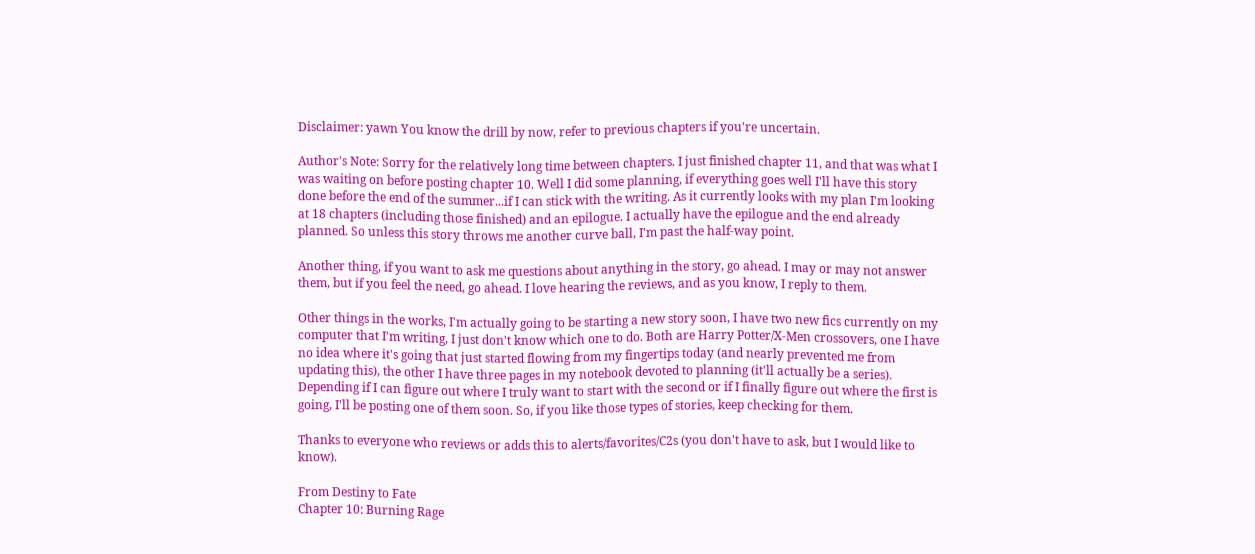Disclaimer: yawn You know the drill by now, refer to previous chapters if you're uncertain.

Author's Note: Sorry for the relatively long time between chapters. I just finished chapter 11, and that was what I was waiting on before posting chapter 10. Well I did some planning, if everything goes well I'll have this story done before the end of the summer...if I can stick with the writing. As it currently looks with my plan I'm looking at 18 chapters (including those finished) and an epilogue. I actually have the epilogue and the end already planned. So unless this story throws me another curve ball, I'm past the half-way point.

Another thing, if you want to ask me questions about anything in the story, go ahead. I may or may not answer them, but if you feel the need, go ahead. I love hearing the reviews, and as you know, I reply to them.

Other things in the works, I'm actually going to be starting a new story soon, I have two new fics currently on my computer that I'm writing, I just don't know which one to do. Both are Harry Potter/X-Men crossovers, one I have no idea where it's going that just started flowing from my fingertips today (and nearly prevented me from updating this), the other I have three pages in my notebook devoted to planning (it'll actually be a series). Depending if I can figure out where I truly want to start with the second or if I finally figure out where the first is going, I'll be posting one of them soon. So, if you like those types of stories, keep checking for them.

Thanks to everyone who reviews or adds this to alerts/favorites/C2s (you don't have to ask, but I would like to know).

From Destiny to Fate
Chapter 10: Burning Rage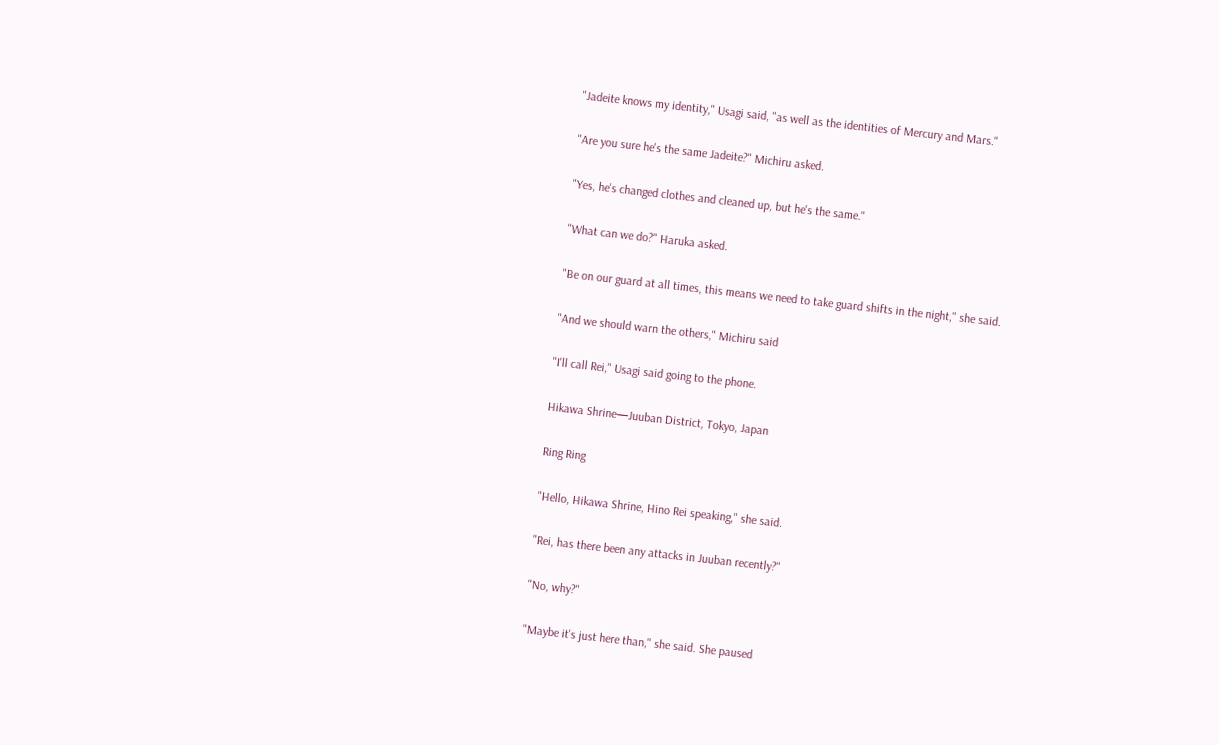"Jadeite knows my identity," Usagi said, "as well as the identities of Mercury and Mars."

"Are you sure he's the same Jadeite?" Michiru asked.

"Yes, he's changed clothes and cleaned up, but he's the same."

"What can we do?" Haruka asked.

"Be on our guard at all times, this means we need to take guard shifts in the night," she said.

"And we should warn the others," Michiru said

"I'll call Rei," Usagi said going to the phone.

Hikawa Shrine—Juuban District, Tokyo, Japan

Ring Ring

"Hello, Hikawa Shrine, Hino Rei speaking," she said.

"Rei, has there been any attacks in Juuban recently?"

"No, why?"

"Maybe it's just here than," she said. She paused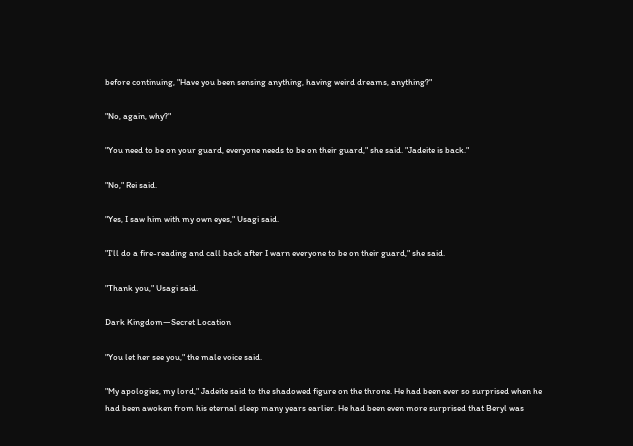before continuing, "Have you been sensing anything, having weird dreams, anything?"

"No, again, why?"

"You need to be on your guard, everyone needs to be on their guard," she said. "Jadeite is back."

"No," Rei said.

"Yes, I saw him with my own eyes," Usagi said.

"I'll do a fire-reading and call back after I warn everyone to be on their guard," she said.

"Thank you," Usagi said.

Dark Kingdom—Secret Location

"You let her see you," the male voice said.

"My apologies, my lord," Jadeite said to the shadowed figure on the throne. He had been ever so surprised when he had been awoken from his eternal sleep many years earlier. He had been even more surprised that Beryl was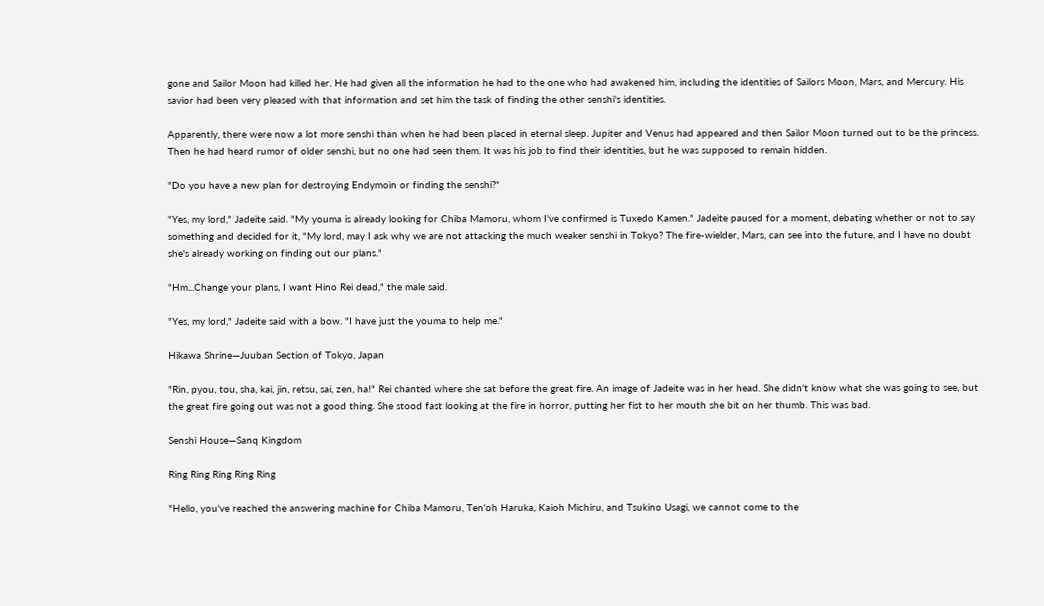gone and Sailor Moon had killed her. He had given all the information he had to the one who had awakened him, including the identities of Sailors Moon, Mars, and Mercury. His savior had been very pleased with that information and set him the task of finding the other senshi's identities.

Apparently, there were now a lot more senshi than when he had been placed in eternal sleep. Jupiter and Venus had appeared and then Sailor Moon turned out to be the princess. Then he had heard rumor of older senshi, but no one had seen them. It was his job to find their identities, but he was supposed to remain hidden.

"Do you have a new plan for destroying Endymoin or finding the senshi?"

"Yes, my lord," Jadeite said. "My youma is already looking for Chiba Mamoru, whom I've confirmed is Tuxedo Kamen." Jadeite paused for a moment, debating whether or not to say something and decided for it, "My lord, may I ask why we are not attacking the much weaker senshi in Tokyo? The fire-wielder, Mars, can see into the future, and I have no doubt she's already working on finding out our plans."

"Hm...Change your plans, I want Hino Rei dead," the male said.

"Yes, my lord," Jadeite said with a bow. "I have just the youma to help me."

Hikawa Shrine—Juuban Section of Tokyo, Japan

"Rin, pyou, tou, sha, kai, jin, retsu, sai, zen, ha!" Rei chanted where she sat before the great fire. An image of Jadeite was in her head. She didn't know what she was going to see, but the great fire going out was not a good thing. She stood fast looking at the fire in horror, putting her fist to her mouth she bit on her thumb. This was bad.

Senshi House—Sanq Kingdom

Ring Ring Ring Ring Ring

"Hello, you've reached the answering machine for Chiba Mamoru, Ten'oh Haruka, Kaioh Michiru, and Tsukino Usagi, we cannot come to the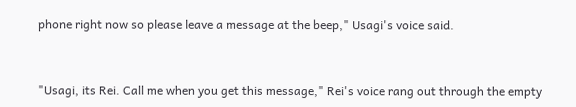phone right now so please leave a message at the beep," Usagi's voice said.


"Usagi, its Rei. Call me when you get this message," Rei's voice rang out through the empty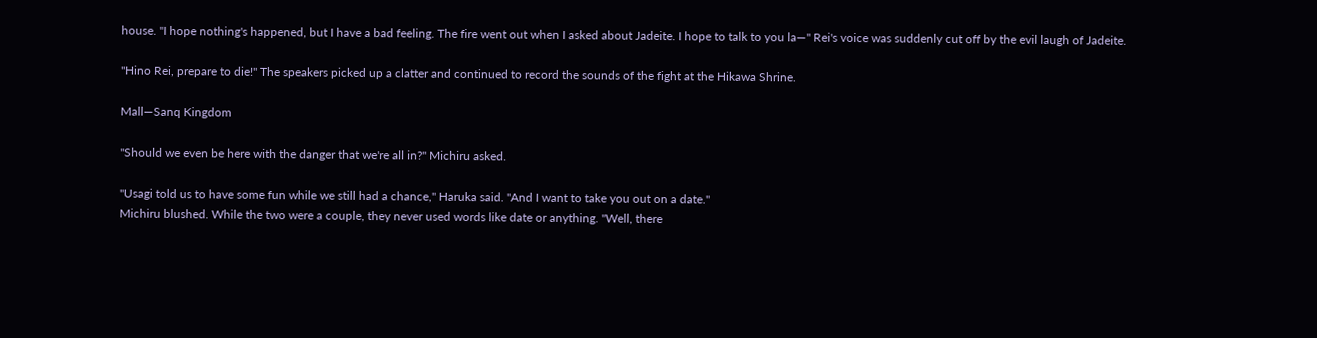house. "I hope nothing's happened, but I have a bad feeling. The fire went out when I asked about Jadeite. I hope to talk to you la—" Rei's voice was suddenly cut off by the evil laugh of Jadeite.

"Hino Rei, prepare to die!" The speakers picked up a clatter and continued to record the sounds of the fight at the Hikawa Shrine.

Mall—Sanq Kingdom

"Should we even be here with the danger that we're all in?" Michiru asked.

"Usagi told us to have some fun while we still had a chance," Haruka said. "And I want to take you out on a date."
Michiru blushed. While the two were a couple, they never used words like date or anything. "Well, there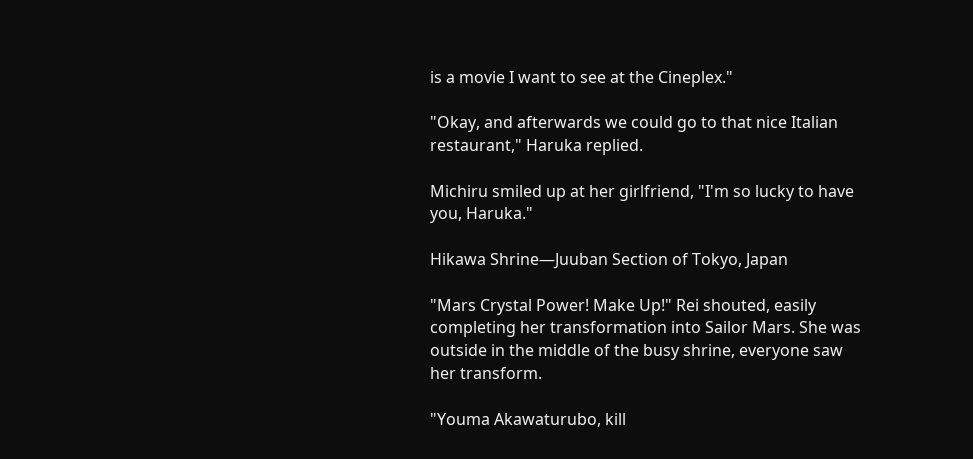is a movie I want to see at the Cineplex."

"Okay, and afterwards we could go to that nice Italian restaurant," Haruka replied.

Michiru smiled up at her girlfriend, "I'm so lucky to have you, Haruka."

Hikawa Shrine—Juuban Section of Tokyo, Japan

"Mars Crystal Power! Make Up!" Rei shouted, easily completing her transformation into Sailor Mars. She was outside in the middle of the busy shrine, everyone saw her transform.

"Youma Akawaturubo, kill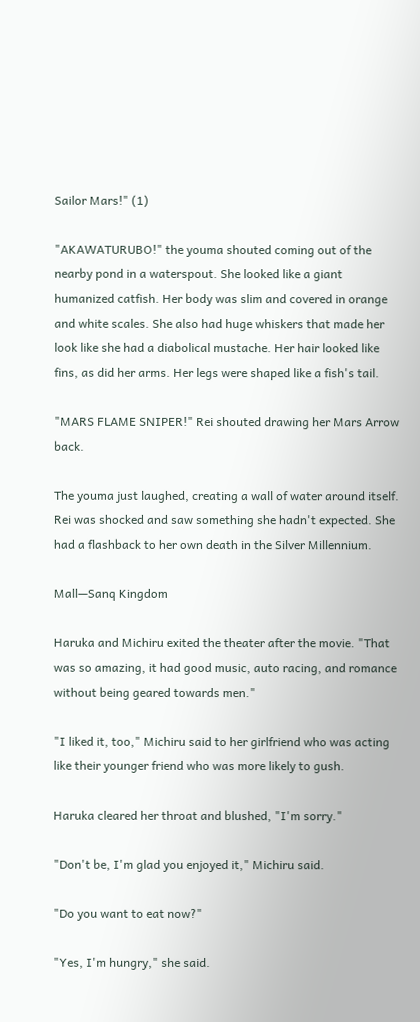Sailor Mars!" (1)

"AKAWATURUBO!" the youma shouted coming out of the nearby pond in a waterspout. She looked like a giant humanized catfish. Her body was slim and covered in orange and white scales. She also had huge whiskers that made her look like she had a diabolical mustache. Her hair looked like fins, as did her arms. Her legs were shaped like a fish's tail.

"MARS FLAME SNIPER!" Rei shouted drawing her Mars Arrow back.

The youma just laughed, creating a wall of water around itself. Rei was shocked and saw something she hadn't expected. She had a flashback to her own death in the Silver Millennium.

Mall—Sanq Kingdom

Haruka and Michiru exited the theater after the movie. "That was so amazing, it had good music, auto racing, and romance without being geared towards men."

"I liked it, too," Michiru said to her girlfriend who was acting like their younger friend who was more likely to gush.

Haruka cleared her throat and blushed, "I'm sorry."

"Don't be, I'm glad you enjoyed it," Michiru said.

"Do you want to eat now?"

"Yes, I'm hungry," she said.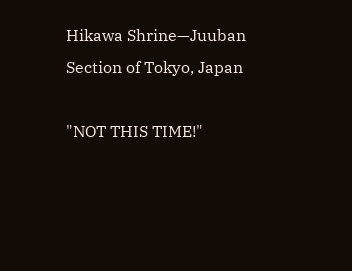Hikawa Shrine—Juuban Section of Tokyo, Japan

"NOT THIS TIME!"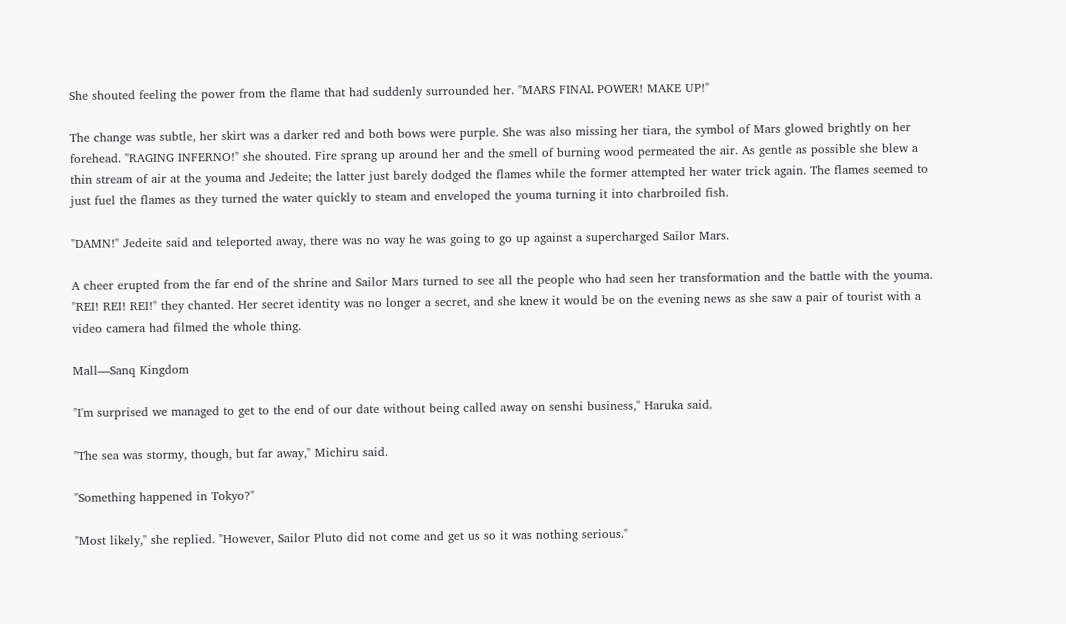She shouted feeling the power from the flame that had suddenly surrounded her. "MARS FINAL POWER! MAKE UP!"

The change was subtle, her skirt was a darker red and both bows were purple. She was also missing her tiara, the symbol of Mars glowed brightly on her forehead. "RAGING INFERNO!" she shouted. Fire sprang up around her and the smell of burning wood permeated the air. As gentle as possible she blew a thin stream of air at the youma and Jedeite; the latter just barely dodged the flames while the former attempted her water trick again. The flames seemed to just fuel the flames as they turned the water quickly to steam and enveloped the youma turning it into charbroiled fish.

"DAMN!" Jedeite said and teleported away, there was no way he was going to go up against a supercharged Sailor Mars.

A cheer erupted from the far end of the shrine and Sailor Mars turned to see all the people who had seen her transformation and the battle with the youma. "REI! REI! REI!" they chanted. Her secret identity was no longer a secret, and she knew it would be on the evening news as she saw a pair of tourist with a video camera had filmed the whole thing.

Mall—Sanq Kingdom

"I'm surprised we managed to get to the end of our date without being called away on senshi business," Haruka said.

"The sea was stormy, though, but far away," Michiru said.

"Something happened in Tokyo?"

"Most likely," she replied. "However, Sailor Pluto did not come and get us so it was nothing serious."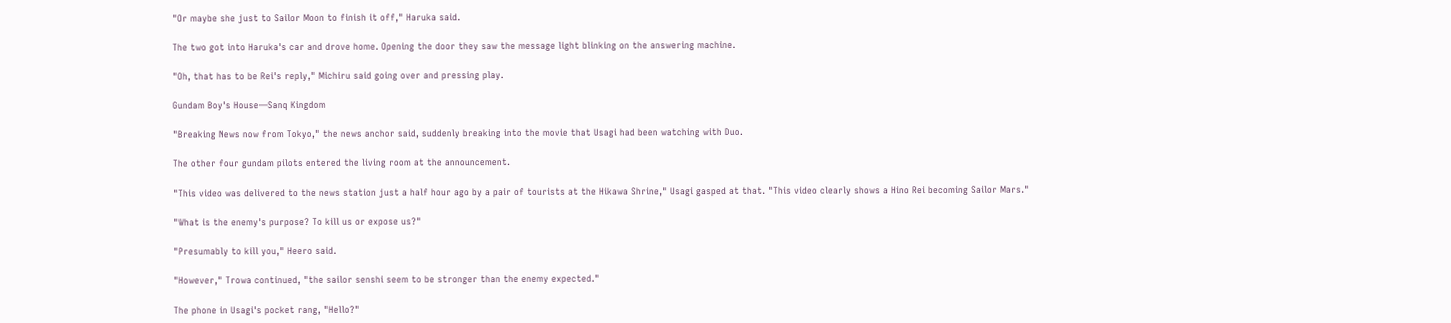"Or maybe she just to Sailor Moon to finish it off," Haruka said.

The two got into Haruka's car and drove home. Opening the door they saw the message light blinking on the answering machine.

"Oh, that has to be Rei's reply," Michiru said going over and pressing play.

Gundam Boy's House—Sanq Kingdom

"Breaking News now from Tokyo," the news anchor said, suddenly breaking into the movie that Usagi had been watching with Duo.

The other four gundam pilots entered the living room at the announcement.

"This video was delivered to the news station just a half hour ago by a pair of tourists at the Hikawa Shrine," Usagi gasped at that. "This video clearly shows a Hino Rei becoming Sailor Mars."

"What is the enemy's purpose? To kill us or expose us?"

"Presumably to kill you," Heero said.

"However," Trowa continued, "the sailor senshi seem to be stronger than the enemy expected."

The phone in Usagi's pocket rang, "Hello?"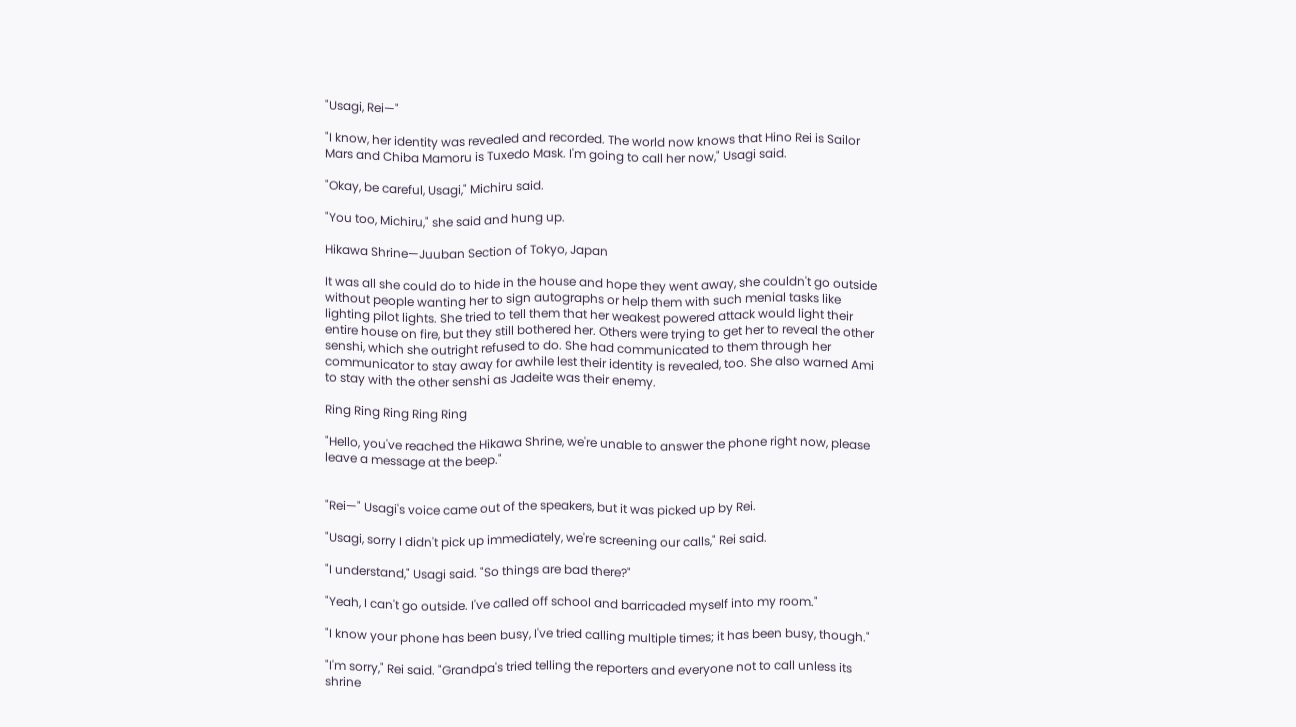"Usagi, Rei—"

"I know, her identity was revealed and recorded. The world now knows that Hino Rei is Sailor Mars and Chiba Mamoru is Tuxedo Mask. I'm going to call her now," Usagi said.

"Okay, be careful, Usagi," Michiru said.

"You too, Michiru," she said and hung up.

Hikawa Shrine—Juuban Section of Tokyo, Japan

It was all she could do to hide in the house and hope they went away, she couldn't go outside without people wanting her to sign autographs or help them with such menial tasks like lighting pilot lights. She tried to tell them that her weakest powered attack would light their entire house on fire, but they still bothered her. Others were trying to get her to reveal the other senshi, which she outright refused to do. She had communicated to them through her communicator to stay away for awhile lest their identity is revealed, too. She also warned Ami to stay with the other senshi as Jadeite was their enemy.

Ring Ring Ring Ring Ring

"Hello, you've reached the Hikawa Shrine, we're unable to answer the phone right now, please leave a message at the beep."


"Rei—" Usagi's voice came out of the speakers, but it was picked up by Rei.

"Usagi, sorry I didn't pick up immediately, we're screening our calls," Rei said.

"I understand," Usagi said. "So things are bad there?"

"Yeah, I can't go outside. I've called off school and barricaded myself into my room."

"I know your phone has been busy, I've tried calling multiple times; it has been busy, though."

"I'm sorry," Rei said. "Grandpa's tried telling the reporters and everyone not to call unless its shrine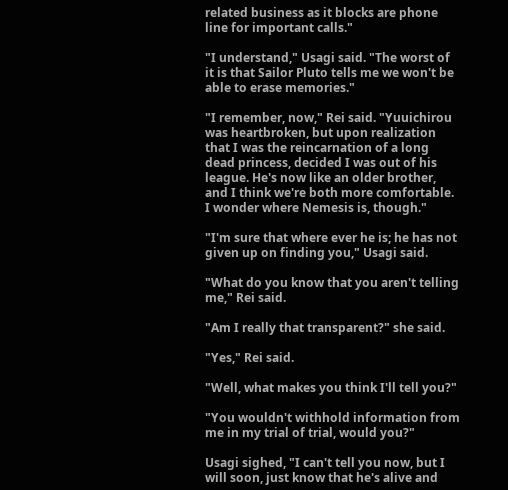related business as it blocks are phone line for important calls."

"I understand," Usagi said. "The worst of it is that Sailor Pluto tells me we won't be able to erase memories."

"I remember, now," Rei said. "Yuuichirou was heartbroken, but upon realization that I was the reincarnation of a long dead princess, decided I was out of his league. He's now like an older brother, and I think we're both more comfortable. I wonder where Nemesis is, though."

"I'm sure that where ever he is; he has not given up on finding you," Usagi said.

"What do you know that you aren't telling me," Rei said.

"Am I really that transparent?" she said.

"Yes," Rei said.

"Well, what makes you think I'll tell you?"

"You wouldn't withhold information from me in my trial of trial, would you?"

Usagi sighed, "I can't tell you now, but I will soon, just know that he's alive and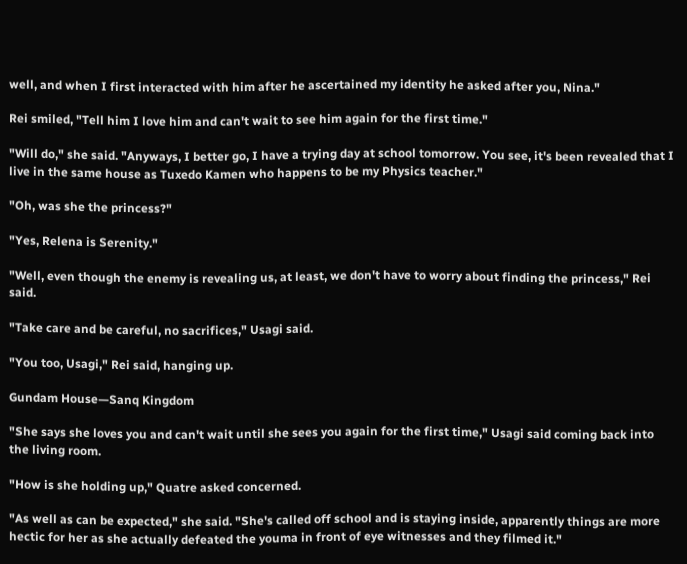well, and when I first interacted with him after he ascertained my identity he asked after you, Nina."

Rei smiled, "Tell him I love him and can't wait to see him again for the first time."

"Will do," she said. "Anyways, I better go, I have a trying day at school tomorrow. You see, it's been revealed that I live in the same house as Tuxedo Kamen who happens to be my Physics teacher."

"Oh, was she the princess?"

"Yes, Relena is Serenity."

"Well, even though the enemy is revealing us, at least, we don't have to worry about finding the princess," Rei said.

"Take care and be careful, no sacrifices," Usagi said.

"You too, Usagi," Rei said, hanging up.

Gundam House—Sanq Kingdom

"She says she loves you and can't wait until she sees you again for the first time," Usagi said coming back into the living room.

"How is she holding up," Quatre asked concerned.

"As well as can be expected," she said. "She's called off school and is staying inside, apparently things are more hectic for her as she actually defeated the youma in front of eye witnesses and they filmed it."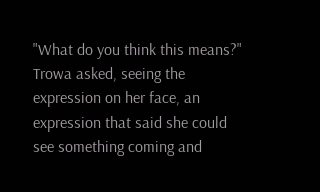"What do you think this means?" Trowa asked, seeing the expression on her face, an expression that said she could see something coming and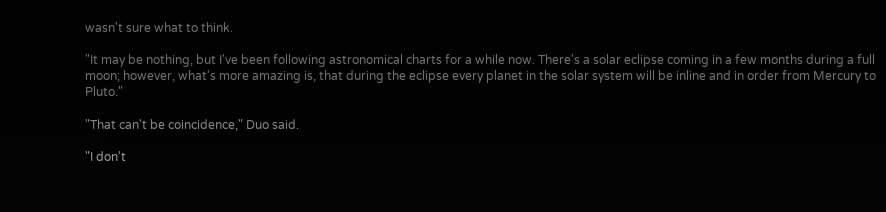wasn't sure what to think.

"It may be nothing, but I've been following astronomical charts for a while now. There's a solar eclipse coming in a few months during a full moon; however, what's more amazing is, that during the eclipse every planet in the solar system will be inline and in order from Mercury to Pluto."

"That can't be coincidence," Duo said.

"I don't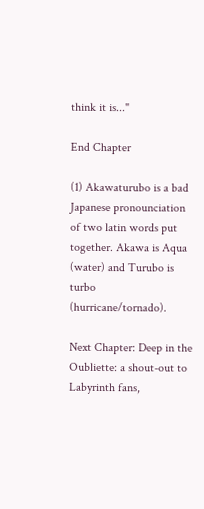think it is..."

End Chapter

(1) Akawaturubo is a bad Japanese pronounciation of two latin words put together. Akawa is Aqua (water) and Turubo is turbo (hurricane/tornado).

Next Chapter: Deep in the Oubliette: a shout-out to Labyrinth fans,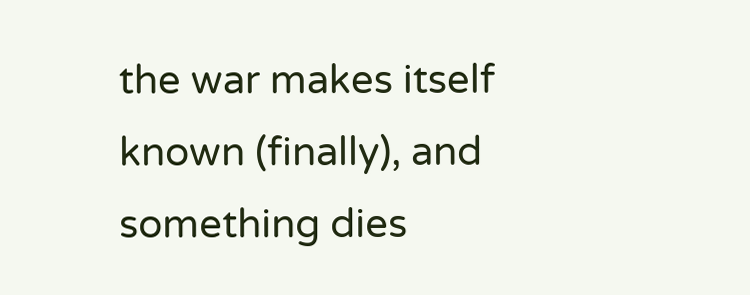the war makes itself known (finally), and something dies